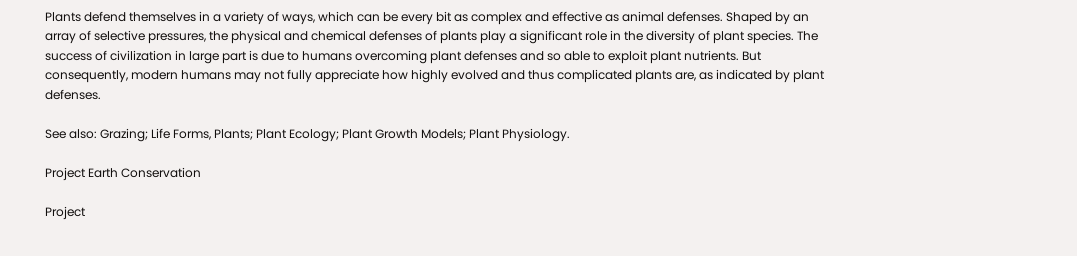Plants defend themselves in a variety of ways, which can be every bit as complex and effective as animal defenses. Shaped by an array of selective pressures, the physical and chemical defenses of plants play a significant role in the diversity of plant species. The success of civilization in large part is due to humans overcoming plant defenses and so able to exploit plant nutrients. But consequently, modern humans may not fully appreciate how highly evolved and thus complicated plants are, as indicated by plant defenses.

See also: Grazing; Life Forms, Plants; Plant Ecology; Plant Growth Models; Plant Physiology.

Project Earth Conservation

Project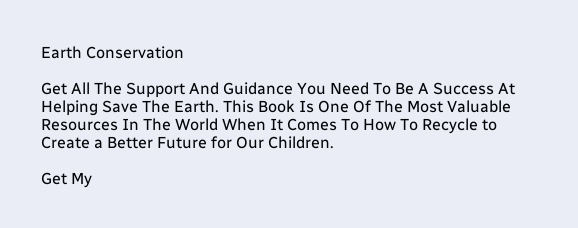Earth Conservation

Get All The Support And Guidance You Need To Be A Success At Helping Save The Earth. This Book Is One Of The Most Valuable Resources In The World When It Comes To How To Recycle to Create a Better Future for Our Children.

Get My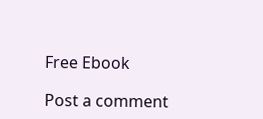Free Ebook

Post a comment